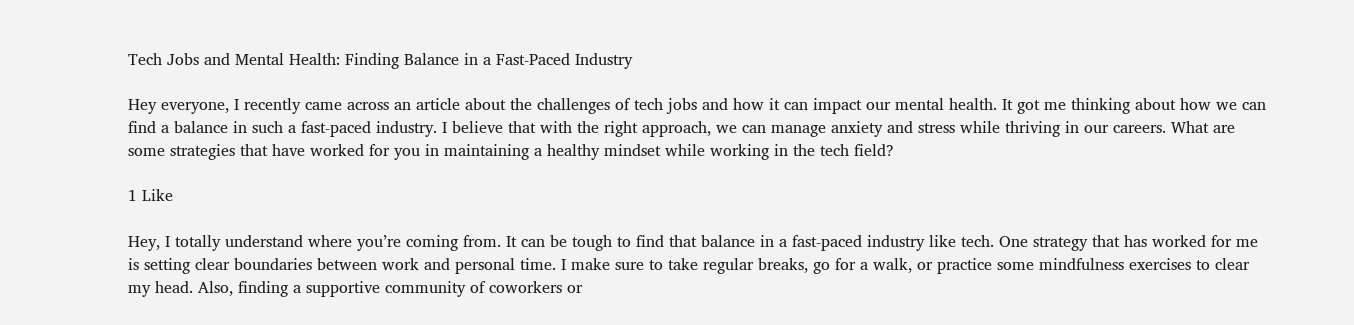Tech Jobs and Mental Health: Finding Balance in a Fast-Paced Industry

Hey everyone, I recently came across an article about the challenges of tech jobs and how it can impact our mental health. It got me thinking about how we can find a balance in such a fast-paced industry. I believe that with the right approach, we can manage anxiety and stress while thriving in our careers. What are some strategies that have worked for you in maintaining a healthy mindset while working in the tech field?

1 Like

Hey, I totally understand where you’re coming from. It can be tough to find that balance in a fast-paced industry like tech. One strategy that has worked for me is setting clear boundaries between work and personal time. I make sure to take regular breaks, go for a walk, or practice some mindfulness exercises to clear my head. Also, finding a supportive community of coworkers or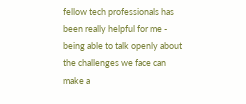fellow tech professionals has been really helpful for me - being able to talk openly about the challenges we face can make a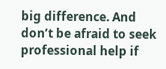big difference. And don’t be afraid to seek professional help if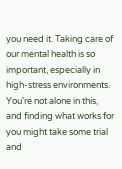you need it. Taking care of our mental health is so important, especially in high-stress environments. You’re not alone in this, and finding what works for you might take some trial and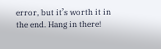error, but it’s worth it in the end. Hang in there!